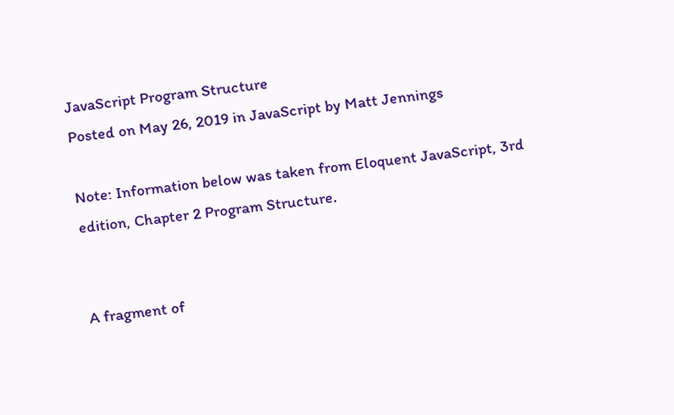JavaScript Program Structure
Posted on May 26, 2019 in JavaScript by Matt Jennings

Note: Information below was taken from Eloquent JavaScript, 3rd edition, Chapter 2 Program Structure.


A fragment of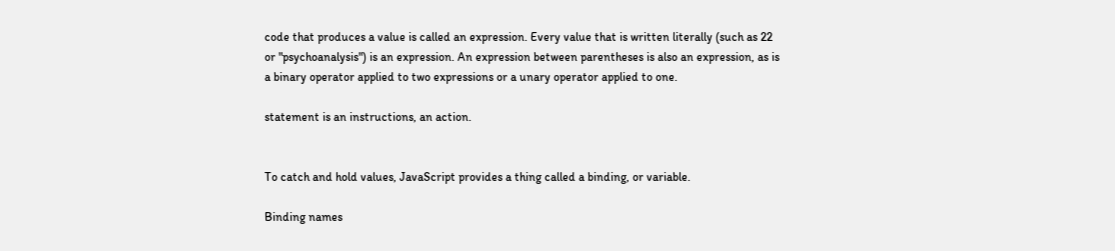code that produces a value is called an expression. Every value that is written literally (such as 22 or "psychoanalysis") is an expression. An expression between parentheses is also an expression, as is a binary operator applied to two expressions or a unary operator applied to one.

statement is an instructions, an action.


To catch and hold values, JavaScript provides a thing called a binding, or variable.

Binding names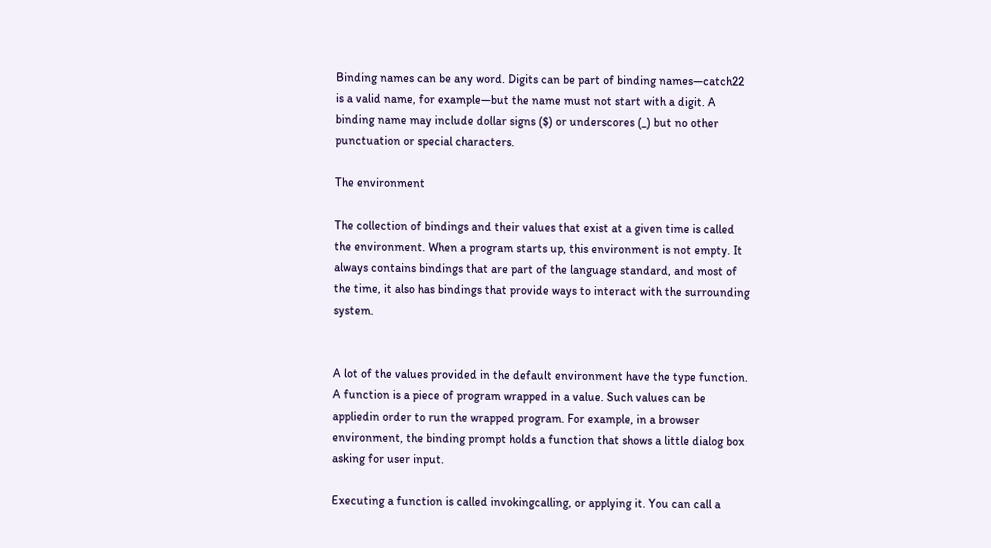Binding names can be any word. Digits can be part of binding names—catch22 is a valid name, for example—but the name must not start with a digit. A binding name may include dollar signs ($) or underscores (_) but no other punctuation or special characters.

The environment

The collection of bindings and their values that exist at a given time is called the environment. When a program starts up, this environment is not empty. It always contains bindings that are part of the language standard, and most of the time, it also has bindings that provide ways to interact with the surrounding system.


A lot of the values provided in the default environment have the type function. A function is a piece of program wrapped in a value. Such values can be appliedin order to run the wrapped program. For example, in a browser environment, the binding prompt holds a function that shows a little dialog box asking for user input.

Executing a function is called invokingcalling, or applying it. You can call a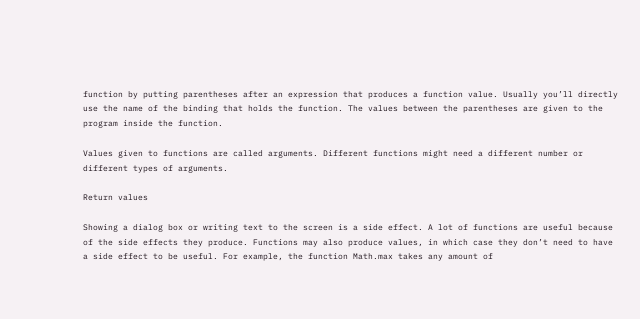function by putting parentheses after an expression that produces a function value. Usually you’ll directly use the name of the binding that holds the function. The values between the parentheses are given to the program inside the function.

Values given to functions are called arguments. Different functions might need a different number or different types of arguments.

Return values

Showing a dialog box or writing text to the screen is a side effect. A lot of functions are useful because of the side effects they produce. Functions may also produce values, in which case they don’t need to have a side effect to be useful. For example, the function Math.max takes any amount of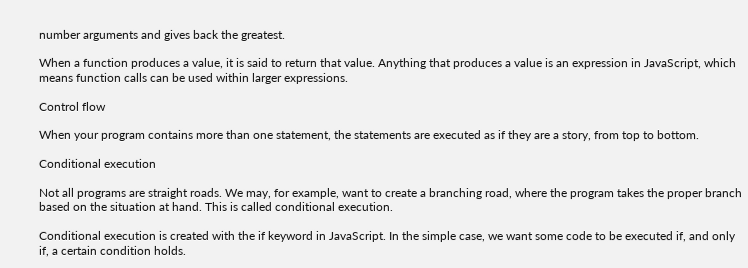number arguments and gives back the greatest.

When a function produces a value, it is said to return that value. Anything that produces a value is an expression in JavaScript, which means function calls can be used within larger expressions.

Control flow

When your program contains more than one statement, the statements are executed as if they are a story, from top to bottom.

Conditional execution

Not all programs are straight roads. We may, for example, want to create a branching road, where the program takes the proper branch based on the situation at hand. This is called conditional execution.

Conditional execution is created with the if keyword in JavaScript. In the simple case, we want some code to be executed if, and only if, a certain condition holds.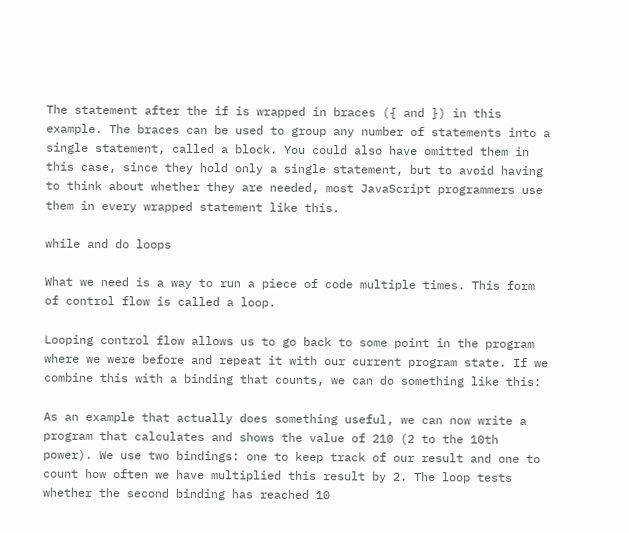The statement after the if is wrapped in braces ({ and }) in this example. The braces can be used to group any number of statements into a single statement, called a block. You could also have omitted them in this case, since they hold only a single statement, but to avoid having to think about whether they are needed, most JavaScript programmers use them in every wrapped statement like this.

while and do loops

What we need is a way to run a piece of code multiple times. This form of control flow is called a loop.

Looping control flow allows us to go back to some point in the program where we were before and repeat it with our current program state. If we combine this with a binding that counts, we can do something like this:

As an example that actually does something useful, we can now write a program that calculates and shows the value of 210 (2 to the 10th power). We use two bindings: one to keep track of our result and one to count how often we have multiplied this result by 2. The loop tests whether the second binding has reached 10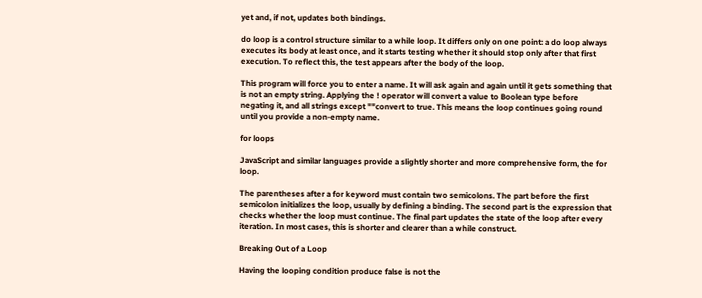yet and, if not, updates both bindings.

do loop is a control structure similar to a while loop. It differs only on one point: a do loop always executes its body at least once, and it starts testing whether it should stop only after that first execution. To reflect this, the test appears after the body of the loop.

This program will force you to enter a name. It will ask again and again until it gets something that is not an empty string. Applying the ! operator will convert a value to Boolean type before negating it, and all strings except ""convert to true. This means the loop continues going round until you provide a non-empty name.

for loops

JavaScript and similar languages provide a slightly shorter and more comprehensive form, the for loop.

The parentheses after a for keyword must contain two semicolons. The part before the first semicolon initializes the loop, usually by defining a binding. The second part is the expression that checks whether the loop must continue. The final part updates the state of the loop after every iteration. In most cases, this is shorter and clearer than a while construct.

Breaking Out of a Loop

Having the looping condition produce false is not the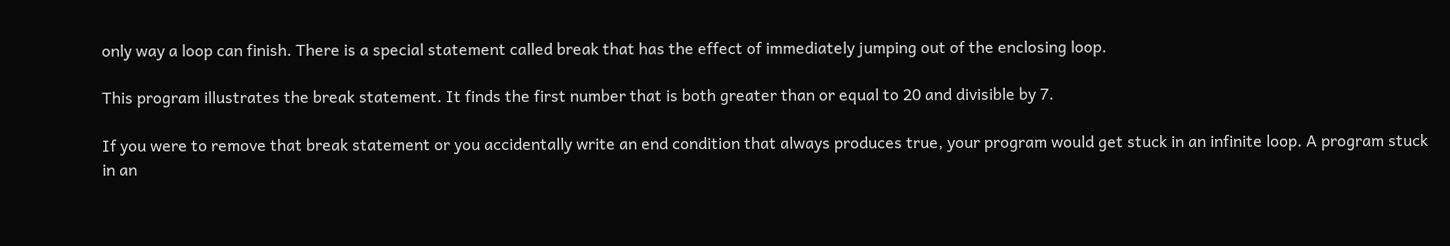only way a loop can finish. There is a special statement called break that has the effect of immediately jumping out of the enclosing loop.

This program illustrates the break statement. It finds the first number that is both greater than or equal to 20 and divisible by 7.

If you were to remove that break statement or you accidentally write an end condition that always produces true, your program would get stuck in an infinite loop. A program stuck in an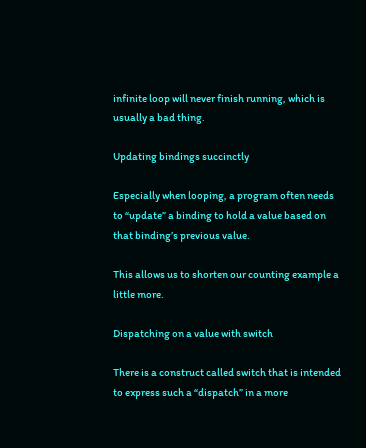infinite loop will never finish running, which is usually a bad thing.

Updating bindings succinctly

Especially when looping, a program often needs to “update” a binding to hold a value based on that binding’s previous value.

This allows us to shorten our counting example a little more.

Dispatching on a value with switch

There is a construct called switch that is intended to express such a “dispatch” in a more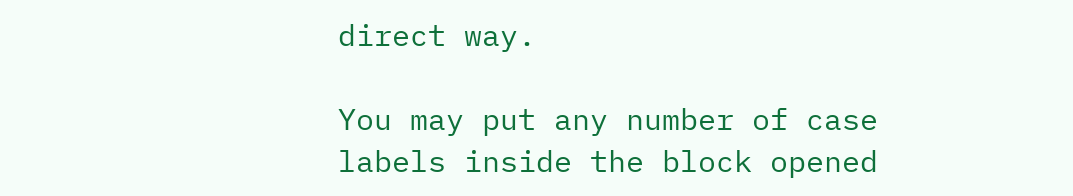direct way.

You may put any number of case labels inside the block opened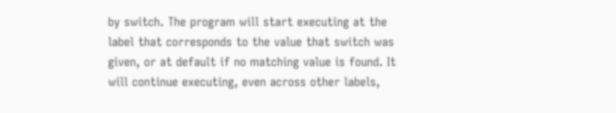by switch. The program will start executing at the label that corresponds to the value that switch was given, or at default if no matching value is found. It will continue executing, even across other labels,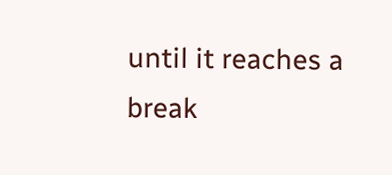until it reaches a break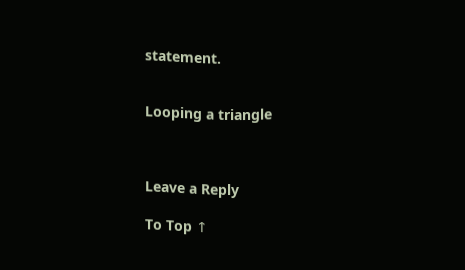statement.


Looping a triangle



Leave a Reply

To Top ↑